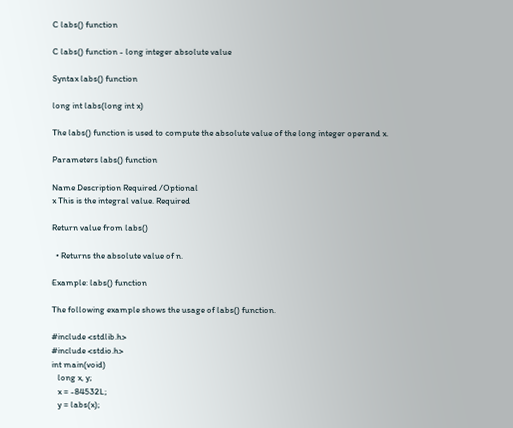C labs() function

C labs() function - long integer absolute value

Syntax labs() function

long int labs(long int x)

The labs() function is used to compute the absolute value of the long integer operand x.

Parameters labs() function

Name Description Required /Optional
x This is the integral value. Required

Return value from labs()

  • Returns the absolute value of n.

Example: labs() function

The following example shows the usage of labs() function.

#include <stdlib.h>
#include <stdio.h>
int main(void)
   long x, y;
   x = -84532L;
   y = labs(x);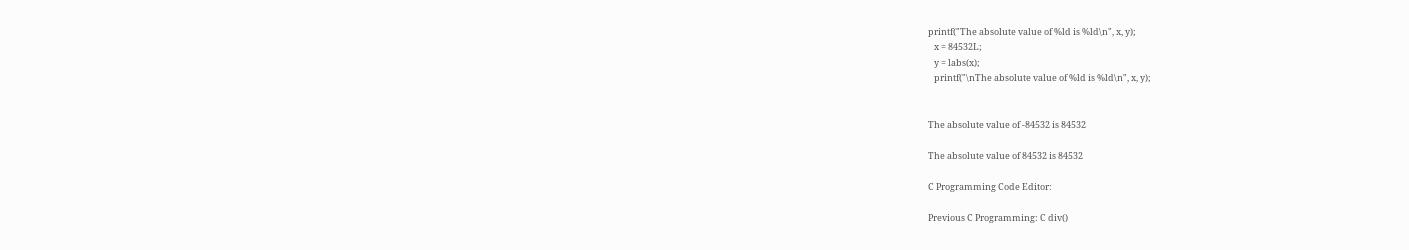printf("The absolute value of %ld is %ld\n", x, y);
   x = 84532L;
   y = labs(x);
   printf("\nThe absolute value of %ld is %ld\n", x, y);


The absolute value of -84532 is 84532

The absolute value of 84532 is 84532

C Programming Code Editor:

Previous C Programming: C div()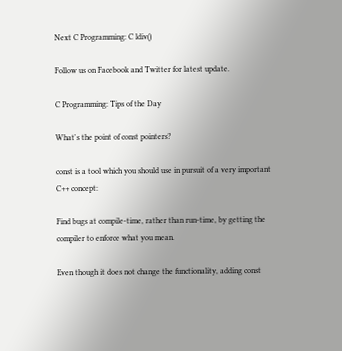Next C Programming: C ldiv()

Follow us on Facebook and Twitter for latest update.

C Programming: Tips of the Day

What's the point of const pointers?

const is a tool which you should use in pursuit of a very important C++ concept:

Find bugs at compile-time, rather than run-time, by getting the compiler to enforce what you mean.

Even though it does not change the functionality, adding const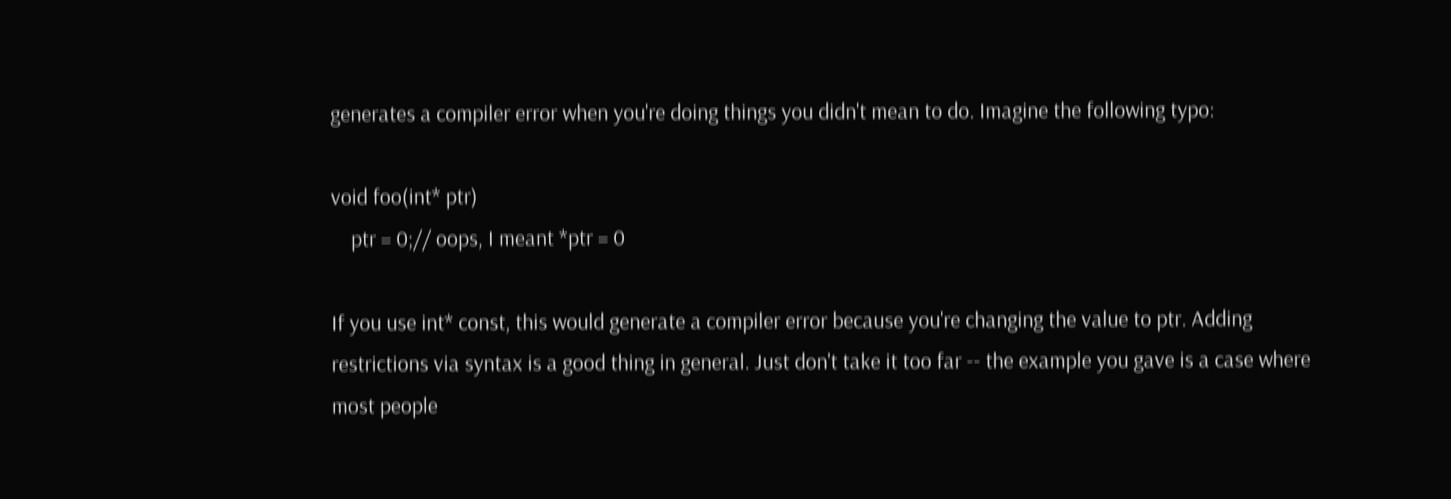generates a compiler error when you're doing things you didn't mean to do. Imagine the following typo:

void foo(int* ptr)
    ptr = 0;// oops, I meant *ptr = 0

If you use int* const, this would generate a compiler error because you're changing the value to ptr. Adding restrictions via syntax is a good thing in general. Just don't take it too far -- the example you gave is a case where most people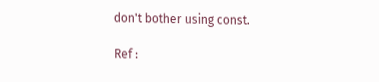don't bother using const.

Ref :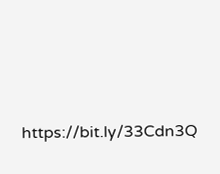https://bit.ly/33Cdn3Q